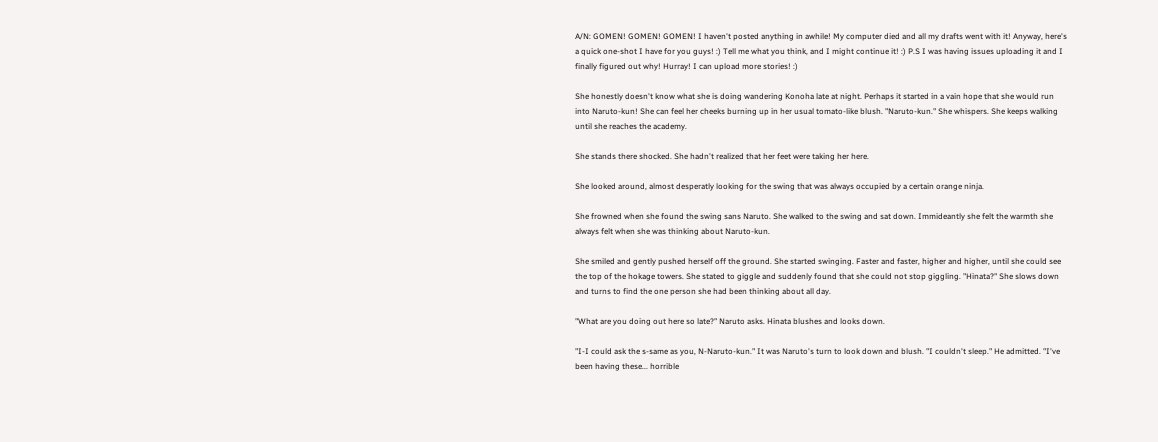A/N: GOMEN! GOMEN! GOMEN! I haven't posted anything in awhile! My computer died and all my drafts went with it! Anyway, here's a quick one-shot I have for you guys! :) Tell me what you think, and I might continue it! :) P.S I was having issues uploading it and I finally figured out why! Hurray! I can upload more stories! :)

She honestly doesn't know what she is doing wandering Konoha late at night. Perhaps it started in a vain hope that she would run into Naruto-kun! She can feel her cheeks burning up in her usual tomato-like blush. "Naruto-kun." She whispers. She keeps walking until she reaches the academy.

She stands there shocked. She hadn't realized that her feet were taking her here.

She looked around, almost desperatly looking for the swing that was always occupied by a certain orange ninja.

She frowned when she found the swing sans Naruto. She walked to the swing and sat down. Immideantly she felt the warmth she always felt when she was thinking about Naruto-kun.

She smiled and gently pushed herself off the ground. She started swinging. Faster and faster, higher and higher, until she could see the top of the hokage towers. She stated to giggle and suddenly found that she could not stop giggling. "Hinata?" She slows down and turns to find the one person she had been thinking about all day.

"What are you doing out here so late?" Naruto asks. Hinata blushes and looks down.

"I-I could ask the s-same as you, N-Naruto-kun." It was Naruto's turn to look down and blush. "I couldn't sleep." He admitted. "I've been having these... horrible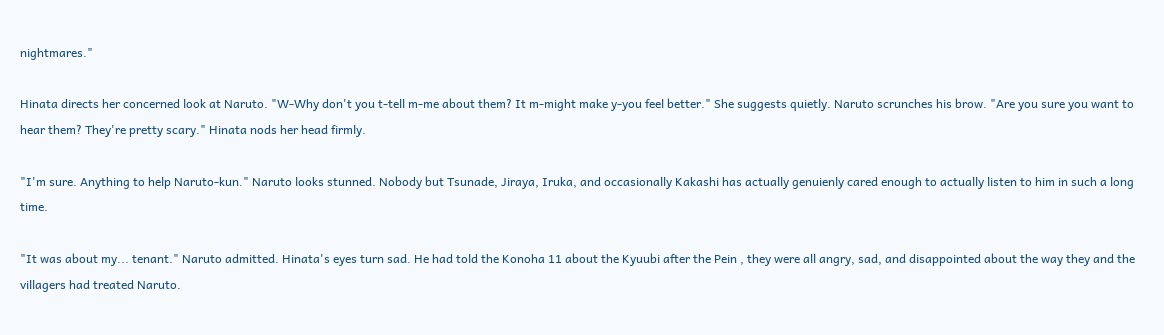nightmares."

Hinata directs her concerned look at Naruto. "W-Why don't you t-tell m-me about them? It m-might make y-you feel better." She suggests quietly. Naruto scrunches his brow. "Are you sure you want to hear them? They're pretty scary." Hinata nods her head firmly.

"I'm sure. Anything to help Naruto-kun." Naruto looks stunned. Nobody but Tsunade, Jiraya, Iruka, and occasionally Kakashi has actually genuienly cared enough to actually listen to him in such a long time.

"It was about my... tenant." Naruto admitted. Hinata's eyes turn sad. He had told the Konoha 11 about the Kyuubi after the Pein , they were all angry, sad, and disappointed about the way they and the villagers had treated Naruto.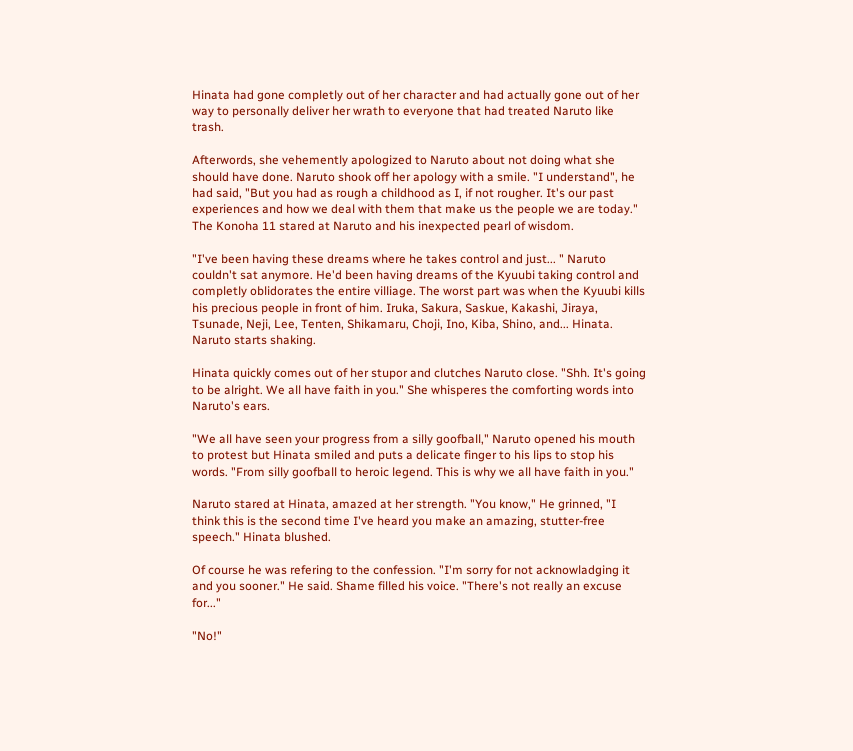Hinata had gone completly out of her character and had actually gone out of her way to personally deliver her wrath to everyone that had treated Naruto like trash.

Afterwords, she vehemently apologized to Naruto about not doing what she should have done. Naruto shook off her apology with a smile. "I understand", he had said, "But you had as rough a childhood as I, if not rougher. It's our past experiences and how we deal with them that make us the people we are today." The Konoha 11 stared at Naruto and his inexpected pearl of wisdom.

"I've been having these dreams where he takes control and just... " Naruto couldn't sat anymore. He'd been having dreams of the Kyuubi taking control and completly oblidorates the entire villiage. The worst part was when the Kyuubi kills his precious people in front of him. Iruka, Sakura, Saskue, Kakashi, Jiraya, Tsunade, Neji, Lee, Tenten, Shikamaru, Choji, Ino, Kiba, Shino, and... Hinata. Naruto starts shaking.

Hinata quickly comes out of her stupor and clutches Naruto close. "Shh. It's going to be alright. We all have faith in you." She whisperes the comforting words into Naruto's ears.

"We all have seen your progress from a silly goofball," Naruto opened his mouth to protest but Hinata smiled and puts a delicate finger to his lips to stop his words. "From silly goofball to heroic legend. This is why we all have faith in you."

Naruto stared at Hinata, amazed at her strength. "You know," He grinned, "I think this is the second time I've heard you make an amazing, stutter-free speech." Hinata blushed.

Of course he was refering to the confession. "I'm sorry for not acknowladging it and you sooner." He said. Shame filled his voice. "There's not really an excuse for..."

"No!"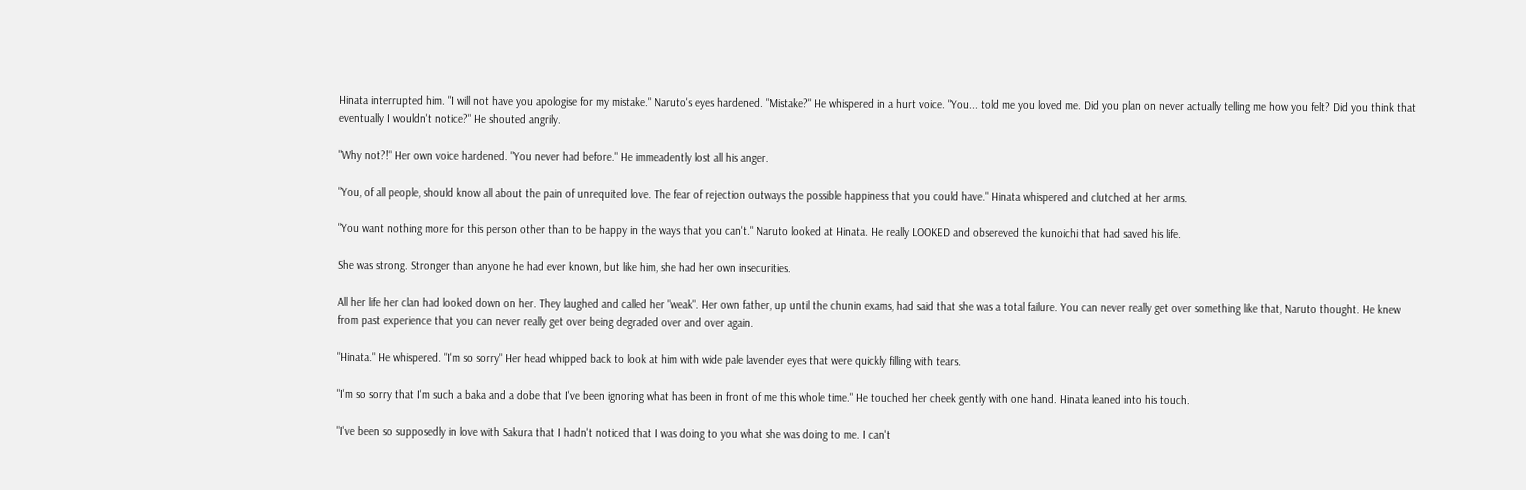Hinata interrupted him. "I will not have you apologise for my mistake." Naruto's eyes hardened. "Mistake?" He whispered in a hurt voice. "You... told me you loved me. Did you plan on never actually telling me how you felt? Did you think that eventually I wouldn't notice?" He shouted angrily.

"Why not?!" Her own voice hardened. "You never had before." He immeadently lost all his anger.

"You, of all people, should know all about the pain of unrequited love. The fear of rejection outways the possible happiness that you could have." Hinata whispered and clutched at her arms.

"You want nothing more for this person other than to be happy in the ways that you can't." Naruto looked at Hinata. He really LOOKED and obsereved the kunoichi that had saved his life.

She was strong. Stronger than anyone he had ever known, but like him, she had her own insecurities.

All her life her clan had looked down on her. They laughed and called her "weak". Her own father, up until the chunin exams, had said that she was a total failure. You can never really get over something like that, Naruto thought. He knew from past experience that you can never really get over being degraded over and over again.

"Hinata." He whispered. "I'm so sorry" Her head whipped back to look at him with wide pale lavender eyes that were quickly filling with tears.

"I'm so sorry that I'm such a baka and a dobe that I've been ignoring what has been in front of me this whole time." He touched her cheek gently with one hand. Hinata leaned into his touch.

"I've been so supposedly in love with Sakura that I hadn't noticed that I was doing to you what she was doing to me. I can't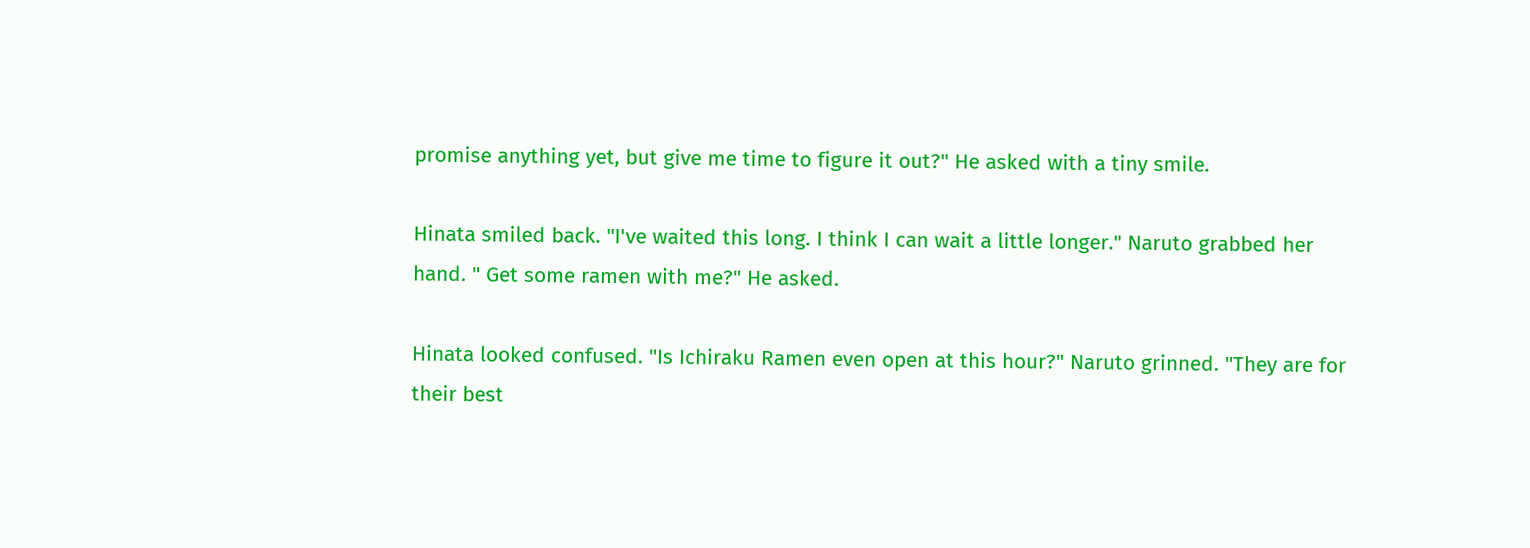promise anything yet, but give me time to figure it out?" He asked with a tiny smile.

Hinata smiled back. "I've waited this long. I think I can wait a little longer." Naruto grabbed her hand. " Get some ramen with me?" He asked.

Hinata looked confused. "Is Ichiraku Ramen even open at this hour?" Naruto grinned. "They are for their best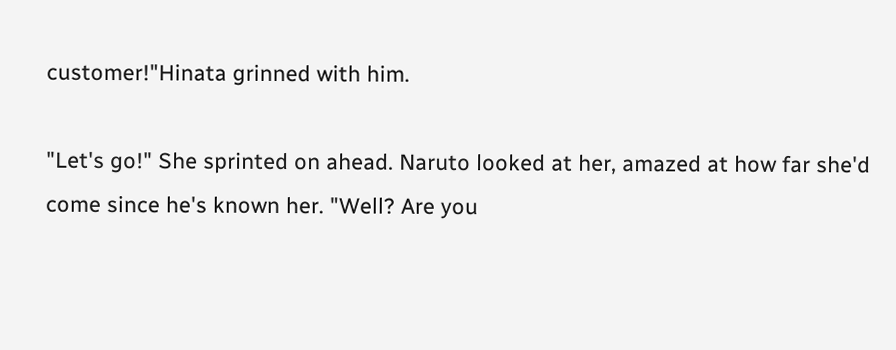customer!"Hinata grinned with him.

"Let's go!" She sprinted on ahead. Naruto looked at her, amazed at how far she'd come since he's known her. "Well? Are you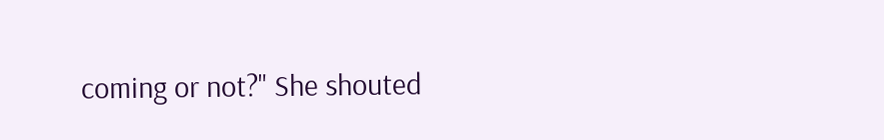coming or not?" She shouted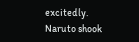excitedly. Naruto shook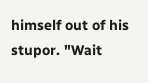himself out of his stupor. "Wait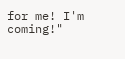for me! I'm coming!"